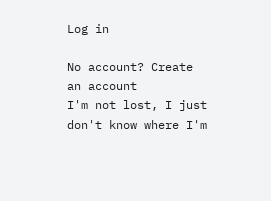Log in

No account? Create an account
I'm not lost, I just don't know where I'm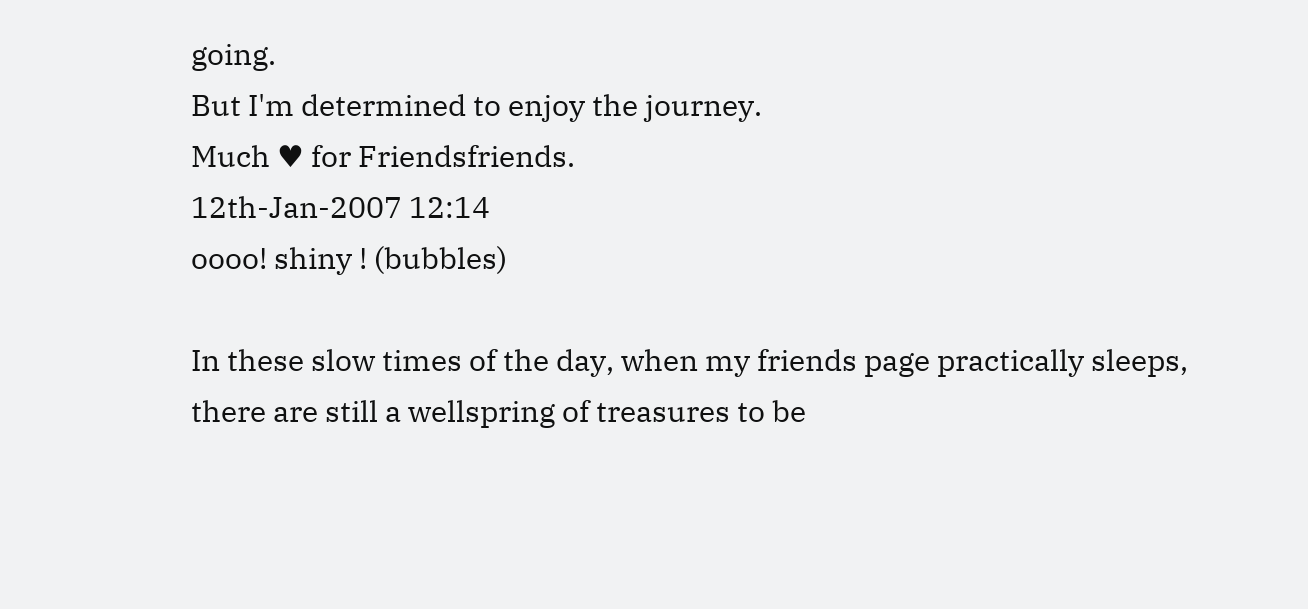going.
But I'm determined to enjoy the journey.
Much ♥ for Friendsfriends.
12th-Jan-2007 12:14
oooo! shiny ! (bubbles)

In these slow times of the day, when my friends page practically sleeps, there are still a wellspring of treasures to be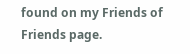found on my Friends of Friends page.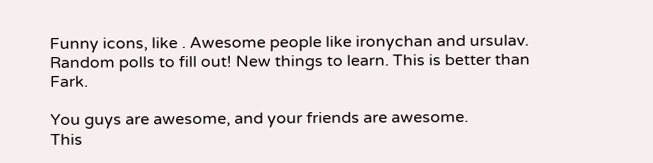Funny icons, like . Awesome people like ironychan and ursulav. Random polls to fill out! New things to learn. This is better than Fark.

You guys are awesome, and your friends are awesome.
This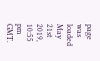page was loaded May 21st 2019, 10:55 pm GMT.